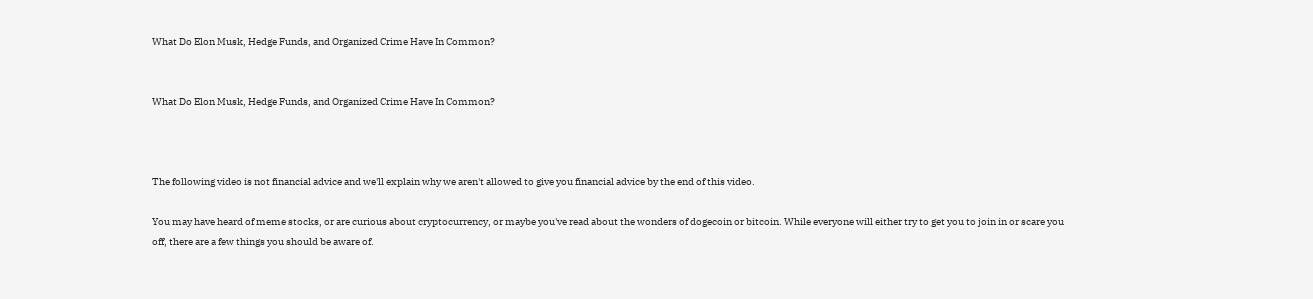What Do Elon Musk, Hedge Funds, and Organized Crime Have In Common?


What Do Elon Musk, Hedge Funds, and Organized Crime Have In Common?



The following video is not financial advice and we'll explain why we aren't allowed to give you financial advice by the end of this video.

You may have heard of meme stocks, or are curious about cryptocurrency, or maybe you've read about the wonders of dogecoin or bitcoin. While everyone will either try to get you to join in or scare you off, there are a few things you should be aware of.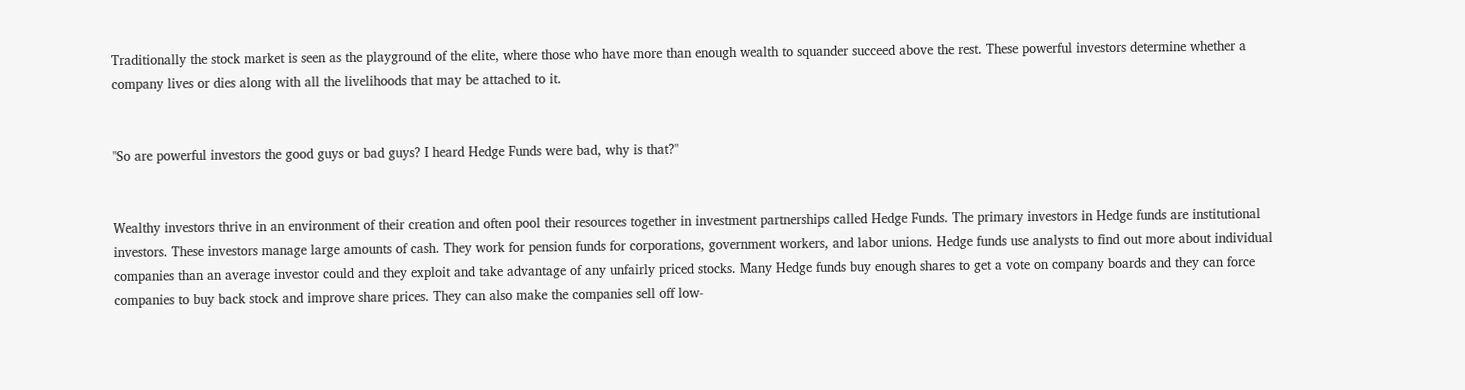Traditionally the stock market is seen as the playground of the elite, where those who have more than enough wealth to squander succeed above the rest. These powerful investors determine whether a company lives or dies along with all the livelihoods that may be attached to it.


"So are powerful investors the good guys or bad guys? I heard Hedge Funds were bad, why is that?"


Wealthy investors thrive in an environment of their creation and often pool their resources together in investment partnerships called Hedge Funds. The primary investors in Hedge funds are institutional investors. These investors manage large amounts of cash. They work for pension funds for corporations, government workers, and labor unions. Hedge funds use analysts to find out more about individual companies than an average investor could and they exploit and take advantage of any unfairly priced stocks. Many Hedge funds buy enough shares to get a vote on company boards and they can force companies to buy back stock and improve share prices. They can also make the companies sell off low-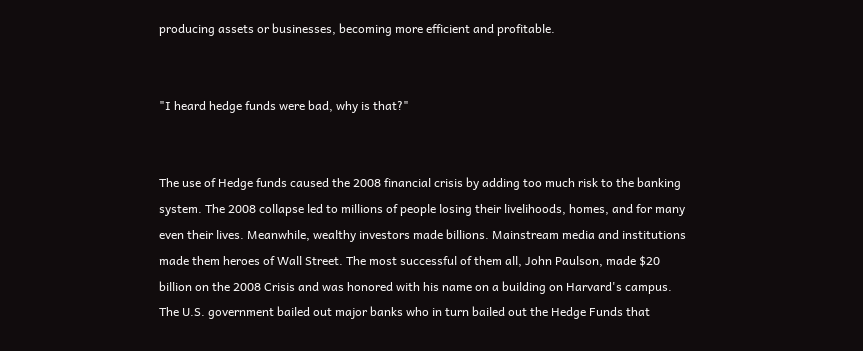producing assets or businesses, becoming more efficient and profitable.


"I heard hedge funds were bad, why is that?"


The use of Hedge funds caused the 2008 financial crisis by adding too much risk to the banking system. The 2008 collapse led to millions of people losing their livelihoods, homes, and for many even their lives. Meanwhile, wealthy investors made billions. Mainstream media and institutions made them heroes of Wall Street. The most successful of them all, John Paulson, made $20 billion on the 2008 Crisis and was honored with his name on a building on Harvard's campus. The U.S. government bailed out major banks who in turn bailed out the Hedge Funds that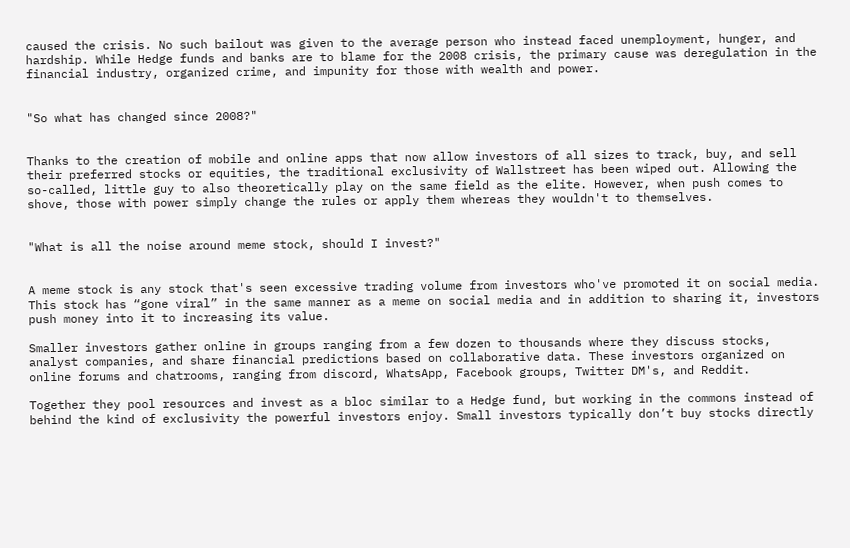caused the crisis. No such bailout was given to the average person who instead faced unemployment, hunger, and hardship. While Hedge funds and banks are to blame for the 2008 crisis, the primary cause was deregulation in the financial industry, organized crime, and impunity for those with wealth and power.


"So what has changed since 2008?"


Thanks to the creation of mobile and online apps that now allow investors of all sizes to track, buy, and sell their preferred stocks or equities, the traditional exclusivity of Wallstreet has been wiped out. Allowing the so-called, little guy to also theoretically play on the same field as the elite. However, when push comes to shove, those with power simply change the rules or apply them whereas they wouldn't to themselves.


"What is all the noise around meme stock, should I invest?"


A meme stock is any stock that's seen excessive trading volume from investors who've promoted it on social media. This stock has “gone viral” in the same manner as a meme on social media and in addition to sharing it, investors push money into it to increasing its value.

Smaller investors gather online in groups ranging from a few dozen to thousands where they discuss stocks, analyst companies, and share financial predictions based on collaborative data. These investors organized on online forums and chatrooms, ranging from discord, WhatsApp, Facebook groups, Twitter DM's, and Reddit.

Together they pool resources and invest as a bloc similar to a Hedge fund, but working in the commons instead of behind the kind of exclusivity the powerful investors enjoy. Small investors typically don’t buy stocks directly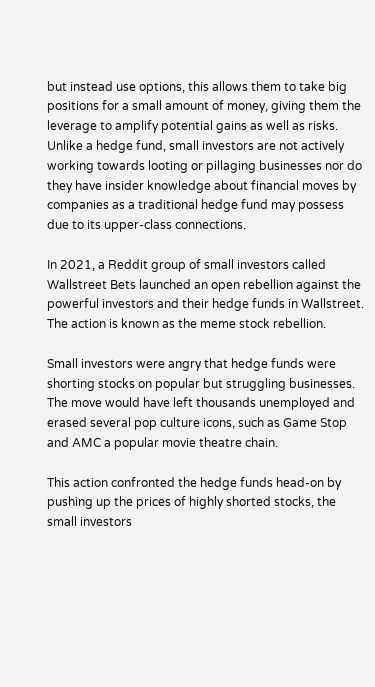but instead use options, this allows them to take big positions for a small amount of money, giving them the leverage to amplify potential gains as well as risks. Unlike a hedge fund, small investors are not actively working towards looting or pillaging businesses nor do they have insider knowledge about financial moves by companies as a traditional hedge fund may possess due to its upper-class connections.

In 2021, a Reddit group of small investors called Wallstreet Bets launched an open rebellion against the powerful investors and their hedge funds in Wallstreet. The action is known as the meme stock rebellion.

Small investors were angry that hedge funds were shorting stocks on popular but struggling businesses. The move would have left thousands unemployed and erased several pop culture icons, such as Game Stop and AMC a popular movie theatre chain.

This action confronted the hedge funds head-on by pushing up the prices of highly shorted stocks, the small investors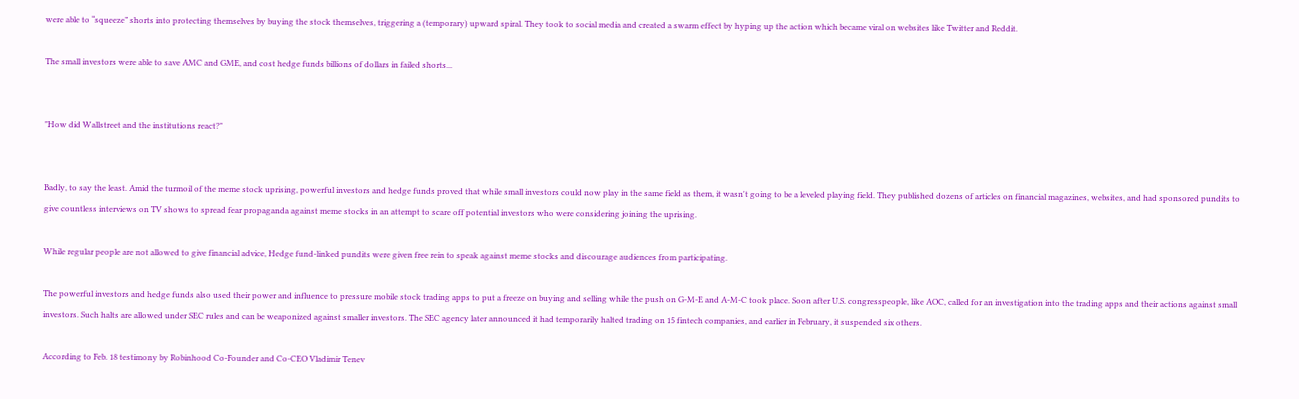were able to “squeeze” shorts into protecting themselves by buying the stock themselves, triggering a (temporary) upward spiral. They took to social media and created a swarm effect by hyping up the action which became viral on websites like Twitter and Reddit.

The small investors were able to save AMC and GME, and cost hedge funds billions of dollars in failed shorts...


"How did Wallstreet and the institutions react?"


Badly, to say the least. Amid the turmoil of the meme stock uprising, powerful investors and hedge funds proved that while small investors could now play in the same field as them, it wasn't going to be a leveled playing field. They published dozens of articles on financial magazines, websites, and had sponsored pundits to give countless interviews on TV shows to spread fear propaganda against meme stocks in an attempt to scare off potential investors who were considering joining the uprising.

While regular people are not allowed to give financial advice, Hedge fund-linked pundits were given free rein to speak against meme stocks and discourage audiences from participating.

The powerful investors and hedge funds also used their power and influence to pressure mobile stock trading apps to put a freeze on buying and selling while the push on G-M-E and A-M-C took place. Soon after U.S. congresspeople, like AOC, called for an investigation into the trading apps and their actions against small investors. Such halts are allowed under SEC rules and can be weaponized against smaller investors. The SEC agency later announced it had temporarily halted trading on 15 fintech companies, and earlier in February, it suspended six others.

According to Feb. 18 testimony by Robinhood Co-Founder and Co-CEO Vladimir Tenev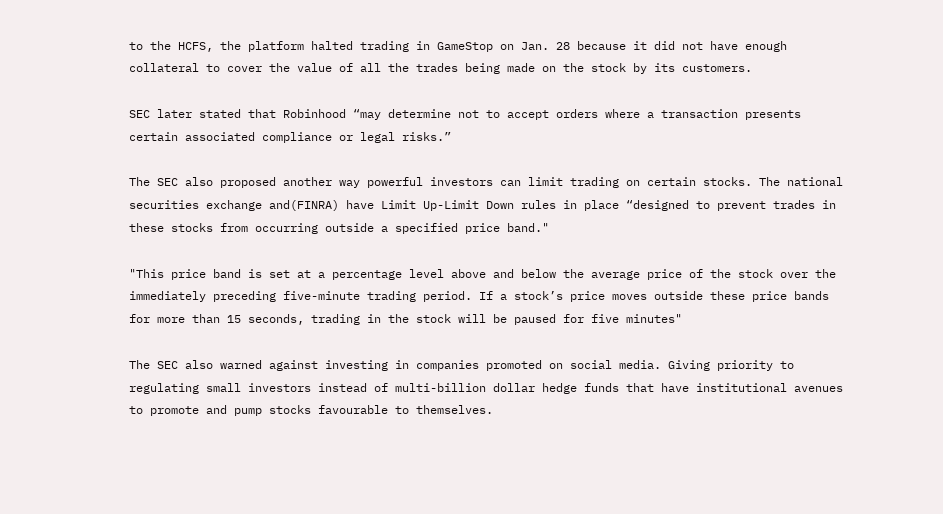to the HCFS, the platform halted trading in GameStop on Jan. 28 because it did not have enough collateral to cover the value of all the trades being made on the stock by its customers.

SEC later stated that Robinhood “may determine not to accept orders where a transaction presents certain associated compliance or legal risks.”

The SEC also proposed another way powerful investors can limit trading on certain stocks. The national securities exchange and(FINRA) have Limit Up-Limit Down rules in place “designed to prevent trades in these stocks from occurring outside a specified price band."

"This price band is set at a percentage level above and below the average price of the stock over the immediately preceding five-minute trading period. If a stock’s price moves outside these price bands for more than 15 seconds, trading in the stock will be paused for five minutes"

The SEC also warned against investing in companies promoted on social media. Giving priority to regulating small investors instead of multi-billion dollar hedge funds that have institutional avenues to promote and pump stocks favourable to themselves.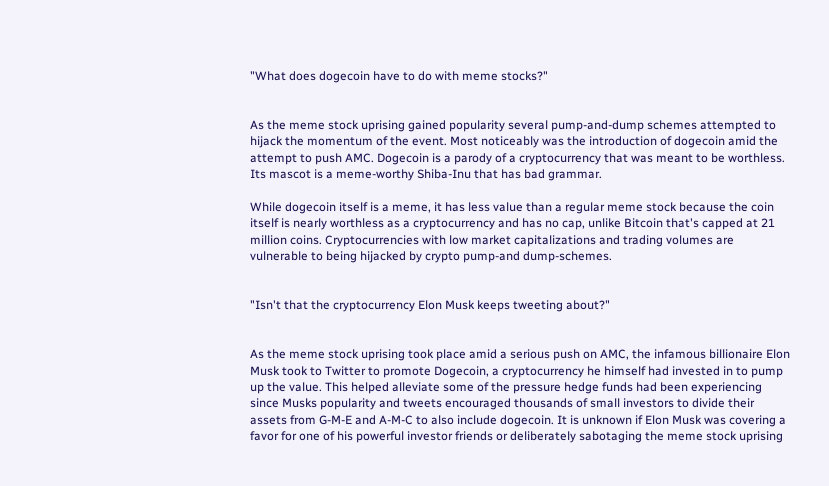"What does dogecoin have to do with meme stocks?"


As the meme stock uprising gained popularity several pump-and-dump schemes attempted to hijack the momentum of the event. Most noticeably was the introduction of dogecoin amid the attempt to push AMC. Dogecoin is a parody of a cryptocurrency that was meant to be worthless. Its mascot is a meme-worthy Shiba-Inu that has bad grammar.

While dogecoin itself is a meme, it has less value than a regular meme stock because the coin itself is nearly worthless as a cryptocurrency and has no cap, unlike Bitcoin that's capped at 21 million coins. Cryptocurrencies with low market capitalizations and trading volumes are vulnerable to being hijacked by crypto pump-and dump-schemes.


"Isn't that the cryptocurrency Elon Musk keeps tweeting about?"


As the meme stock uprising took place amid a serious push on AMC, the infamous billionaire Elon Musk took to Twitter to promote Dogecoin, a cryptocurrency he himself had invested in to pump up the value. This helped alleviate some of the pressure hedge funds had been experiencing since Musks popularity and tweets encouraged thousands of small investors to divide their assets from G-M-E and A-M-C to also include dogecoin. It is unknown if Elon Musk was covering a favor for one of his powerful investor friends or deliberately sabotaging the meme stock uprising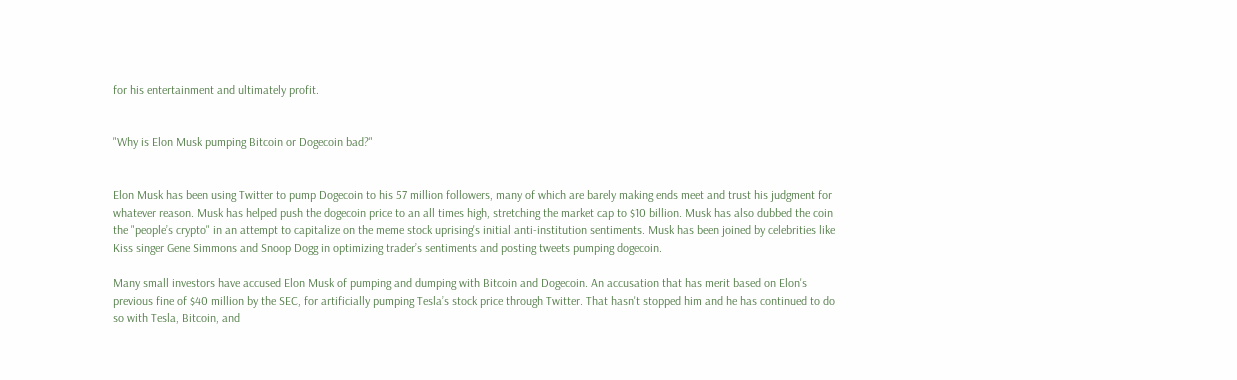for his entertainment and ultimately profit.


"Why is Elon Musk pumping Bitcoin or Dogecoin bad?"


Elon Musk has been using Twitter to pump Dogecoin to his 57 million followers, many of which are barely making ends meet and trust his judgment for whatever reason. Musk has helped push the dogecoin price to an all times high, stretching the market cap to $10 billion. Musk has also dubbed the coin the "people’s crypto" in an attempt to capitalize on the meme stock uprising's initial anti-institution sentiments. Musk has been joined by celebrities like Kiss singer Gene Simmons and Snoop Dogg in optimizing trader’s sentiments and posting tweets pumping dogecoin.

Many small investors have accused Elon Musk of pumping and dumping with Bitcoin and Dogecoin. An accusation that has merit based on Elon's previous fine of $40 million by the SEC, for artificially pumping Tesla’s stock price through Twitter. That hasn't stopped him and he has continued to do so with Tesla, Bitcoin, and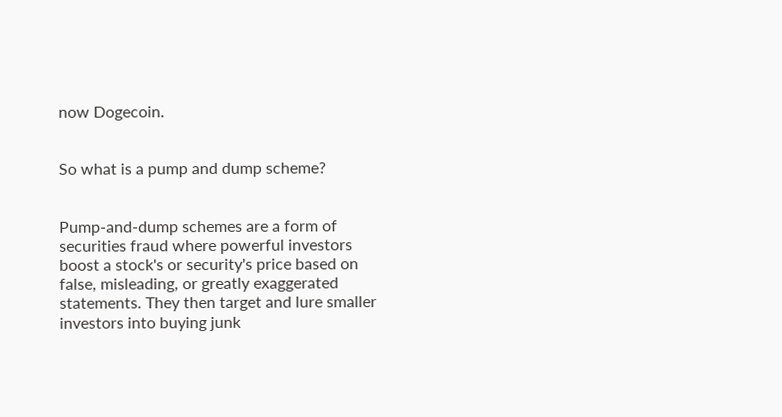now Dogecoin.


So what is a pump and dump scheme?


Pump-and-dump schemes are a form of securities fraud where powerful investors boost a stock's or security's price based on false, misleading, or greatly exaggerated statements. They then target and lure smaller investors into buying junk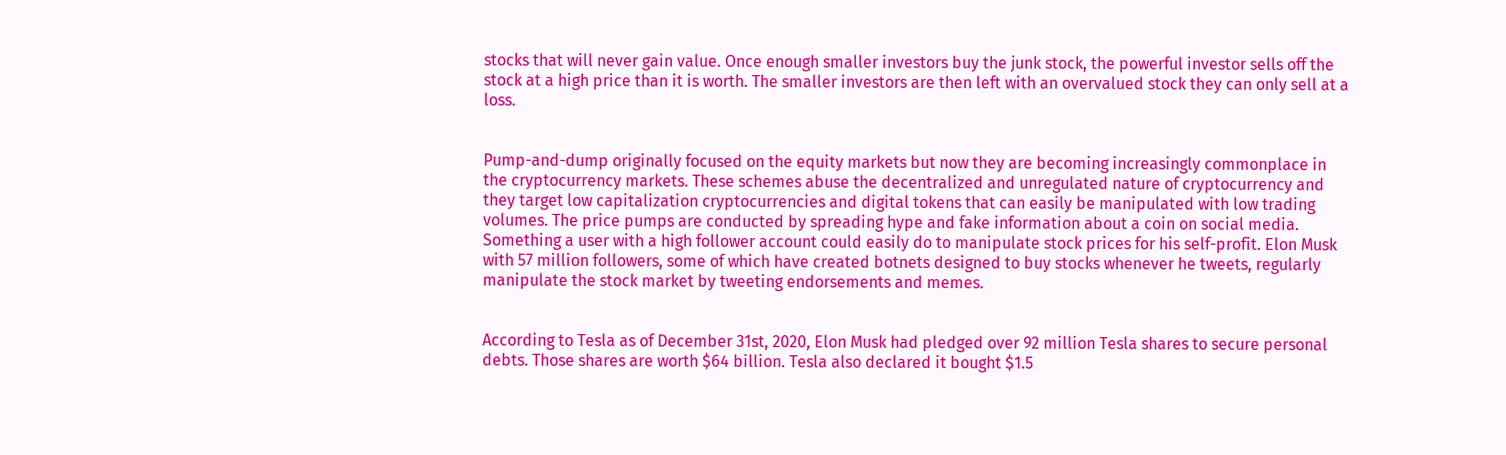stocks that will never gain value. Once enough smaller investors buy the junk stock, the powerful investor sells off the stock at a high price than it is worth. The smaller investors are then left with an overvalued stock they can only sell at a loss.


Pump-and-dump originally focused on the equity markets but now they are becoming increasingly commonplace in the cryptocurrency markets. These schemes abuse the decentralized and unregulated nature of cryptocurrency and they target low capitalization cryptocurrencies and digital tokens that can easily be manipulated with low trading volumes. The price pumps are conducted by spreading hype and fake information about a coin on social media. Something a user with a high follower account could easily do to manipulate stock prices for his self-profit. Elon Musk with 57 million followers, some of which have created botnets designed to buy stocks whenever he tweets, regularly manipulate the stock market by tweeting endorsements and memes.


According to Tesla as of December 31st, 2020, Elon Musk had pledged over 92 million Tesla shares to secure personal debts. Those shares are worth $64 billion. Tesla also declared it bought $1.5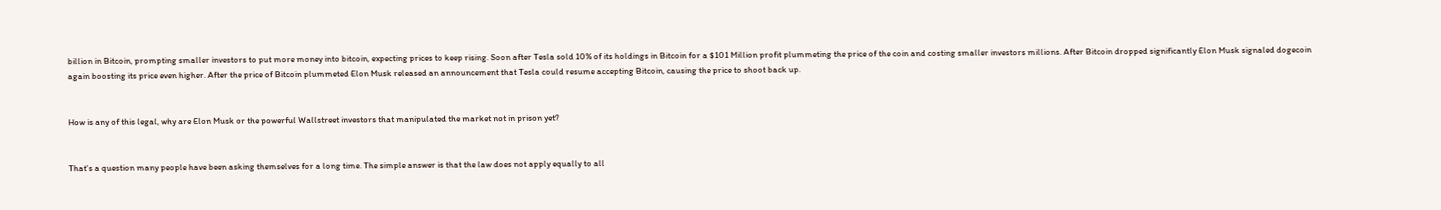billion in Bitcoin, prompting smaller investors to put more money into bitcoin, expecting prices to keep rising. Soon after Tesla sold 10% of its holdings in Bitcoin for a $101 Million profit plummeting the price of the coin and costing smaller investors millions. After Bitcoin dropped significantly Elon Musk signaled dogecoin again boosting its price even higher. After the price of Bitcoin plummeted Elon Musk released an announcement that Tesla could resume accepting Bitcoin, causing the price to shoot back up.


How is any of this legal, why are Elon Musk or the powerful Wallstreet investors that manipulated the market not in prison yet?


That's a question many people have been asking themselves for a long time. The simple answer is that the law does not apply equally to all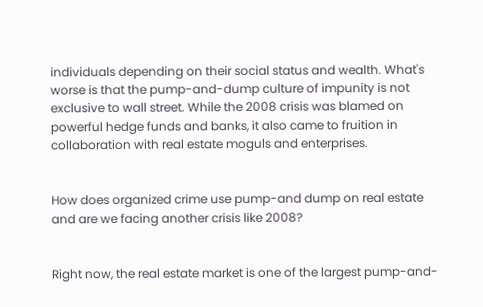individuals depending on their social status and wealth. What's worse is that the pump-and-dump culture of impunity is not exclusive to wall street. While the 2008 crisis was blamed on powerful hedge funds and banks, it also came to fruition in collaboration with real estate moguls and enterprises.


How does organized crime use pump-and dump on real estate and are we facing another crisis like 2008?


Right now, the real estate market is one of the largest pump-and-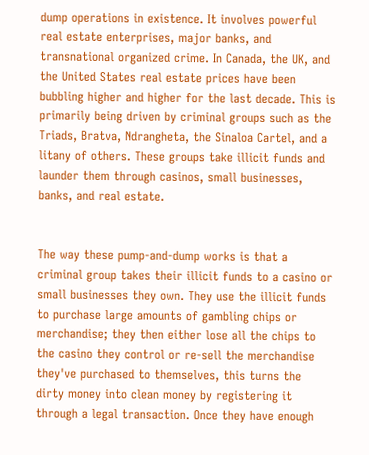dump operations in existence. It involves powerful real estate enterprises, major banks, and transnational organized crime. In Canada, the UK, and the United States real estate prices have been bubbling higher and higher for the last decade. This is primarily being driven by criminal groups such as the Triads, Bratva, Ndrangheta, the Sinaloa Cartel, and a litany of others. These groups take illicit funds and launder them through casinos, small businesses, banks, and real estate.


The way these pump-and-dump works is that a criminal group takes their illicit funds to a casino or small businesses they own. They use the illicit funds to purchase large amounts of gambling chips or merchandise; they then either lose all the chips to the casino they control or re-sell the merchandise they've purchased to themselves, this turns the dirty money into clean money by registering it through a legal transaction. Once they have enough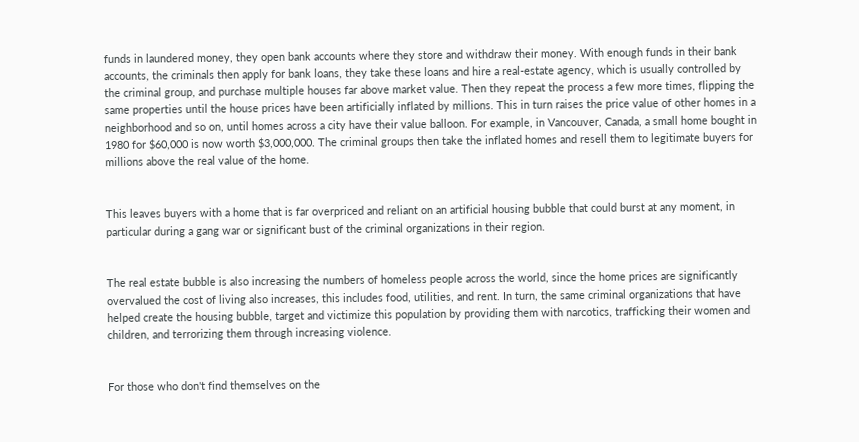funds in laundered money, they open bank accounts where they store and withdraw their money. With enough funds in their bank accounts, the criminals then apply for bank loans, they take these loans and hire a real-estate agency, which is usually controlled by the criminal group, and purchase multiple houses far above market value. Then they repeat the process a few more times, flipping the same properties until the house prices have been artificially inflated by millions. This in turn raises the price value of other homes in a neighborhood and so on, until homes across a city have their value balloon. For example, in Vancouver, Canada, a small home bought in 1980 for $60,000 is now worth $3,000,000. The criminal groups then take the inflated homes and resell them to legitimate buyers for millions above the real value of the home.


This leaves buyers with a home that is far overpriced and reliant on an artificial housing bubble that could burst at any moment, in particular during a gang war or significant bust of the criminal organizations in their region.


The real estate bubble is also increasing the numbers of homeless people across the world, since the home prices are significantly overvalued the cost of living also increases, this includes food, utilities, and rent. In turn, the same criminal organizations that have helped create the housing bubble, target and victimize this population by providing them with narcotics, trafficking their women and children, and terrorizing them through increasing violence.


For those who don't find themselves on the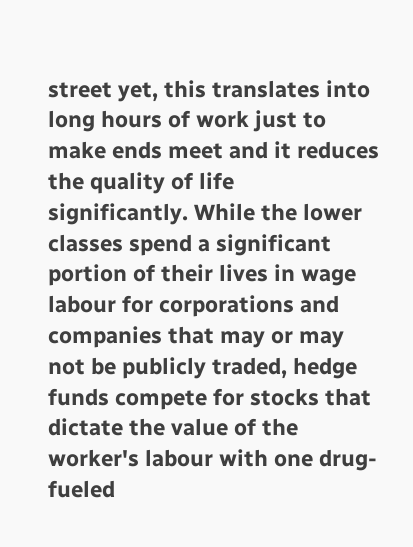street yet, this translates into long hours of work just to make ends meet and it reduces the quality of life significantly. While the lower classes spend a significant portion of their lives in wage labour for corporations and companies that may or may not be publicly traded, hedge funds compete for stocks that dictate the value of the worker's labour with one drug-fueled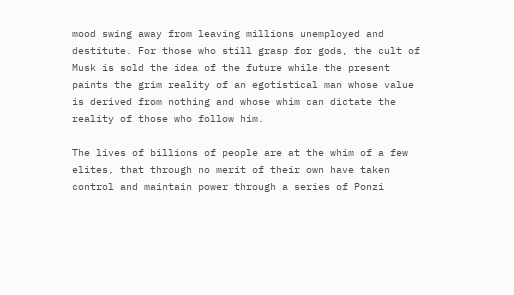mood swing away from leaving millions unemployed and destitute. For those who still grasp for gods, the cult of Musk is sold the idea of the future while the present paints the grim reality of an egotistical man whose value is derived from nothing and whose whim can dictate the reality of those who follow him.

The lives of billions of people are at the whim of a few elites, that through no merit of their own have taken control and maintain power through a series of Ponzi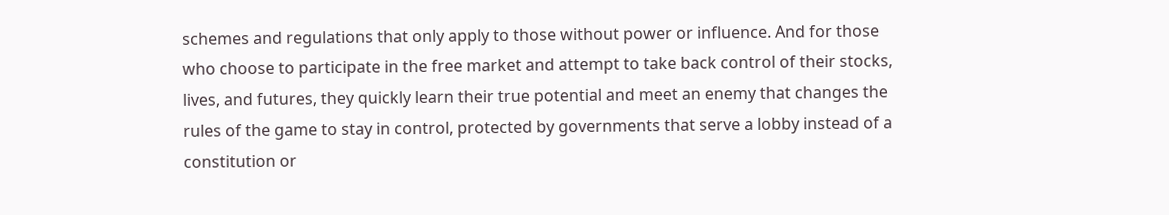schemes and regulations that only apply to those without power or influence. And for those who choose to participate in the free market and attempt to take back control of their stocks, lives, and futures, they quickly learn their true potential and meet an enemy that changes the rules of the game to stay in control, protected by governments that serve a lobby instead of a constitution or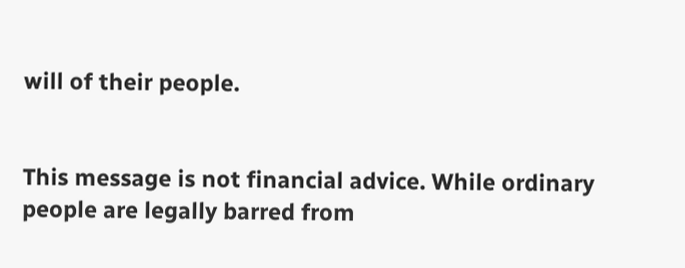will of their people.


This message is not financial advice. While ordinary people are legally barred from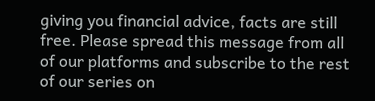giving you financial advice, facts are still free. Please spread this message from all of our platforms and subscribe to the rest of our series on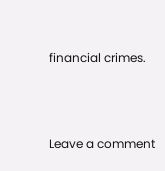financial crimes.



Leave a comment